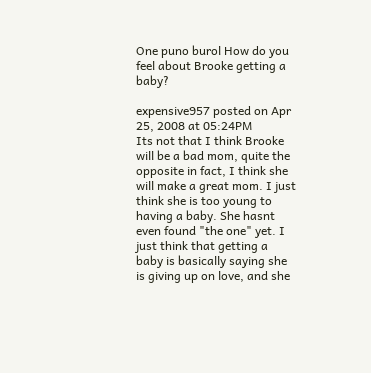One puno burol How do you feel about Brooke getting a baby?

expensive957 posted on Apr 25, 2008 at 05:24PM
Its not that I think Brooke will be a bad mom, quite the opposite in fact, I think she will make a great mom. I just think she is too young to having a baby. She hasnt even found "the one" yet. I just think that getting a baby is basically saying she is giving up on love, and she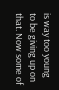is way too young to be giving up on that. Now some of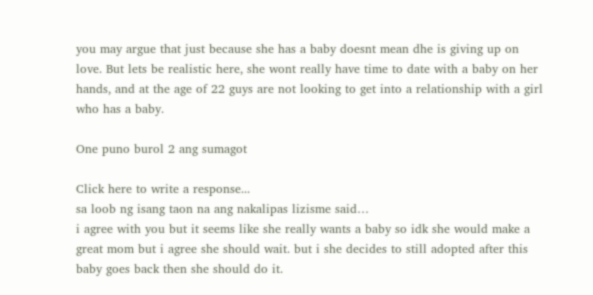you may argue that just because she has a baby doesnt mean dhe is giving up on love. But lets be realistic here, she wont really have time to date with a baby on her hands, and at the age of 22 guys are not looking to get into a relationship with a girl who has a baby.

One puno burol 2 ang sumagot

Click here to write a response...
sa loob ng isang taon na ang nakalipas lizisme said…
i agree with you but it seems like she really wants a baby so idk she would make a great mom but i agree she should wait. but i she decides to still adopted after this baby goes back then she should do it.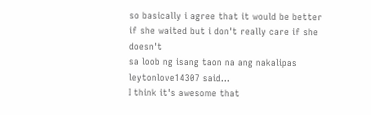so basically i agree that it would be better if she waited but i don't really care if she doesn't
sa loob ng isang taon na ang nakalipas leytonlove14307 said…
I think it's awesome that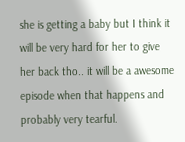she is getting a baby but I think it will be very hard for her to give her back tho.. it will be a awesome episode when that happens and probably very tearful.